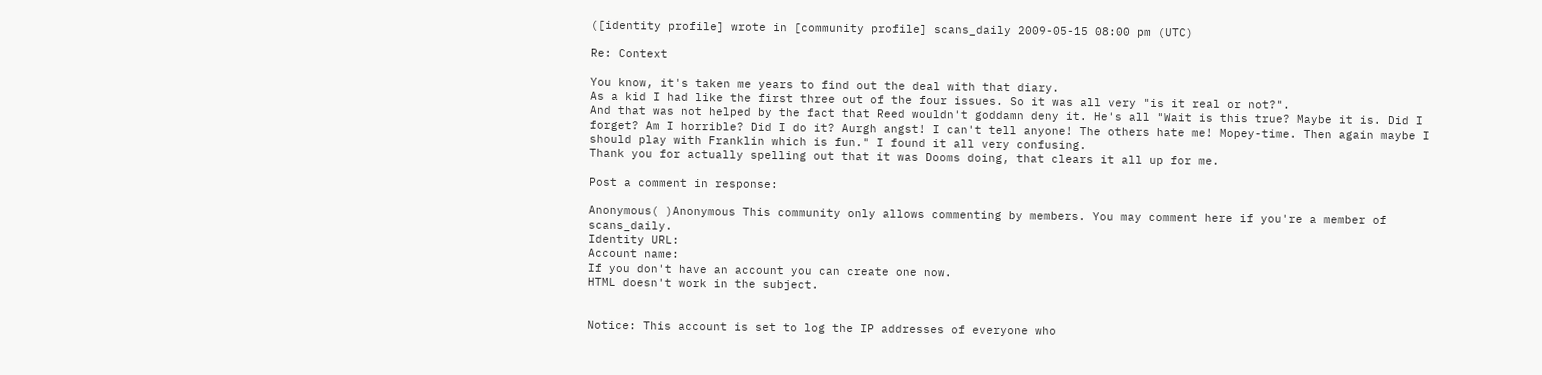([identity profile] wrote in [community profile] scans_daily 2009-05-15 08:00 pm (UTC)

Re: Context

You know, it's taken me years to find out the deal with that diary.
As a kid I had like the first three out of the four issues. So it was all very "is it real or not?".
And that was not helped by the fact that Reed wouldn't goddamn deny it. He's all "Wait is this true? Maybe it is. Did I forget? Am I horrible? Did I do it? Aurgh angst! I can't tell anyone! The others hate me! Mopey-time. Then again maybe I should play with Franklin which is fun." I found it all very confusing.
Thank you for actually spelling out that it was Dooms doing, that clears it all up for me.

Post a comment in response:

Anonymous( )Anonymous This community only allows commenting by members. You may comment here if you're a member of scans_daily.
Identity URL:
Account name:
If you don't have an account you can create one now.
HTML doesn't work in the subject.


Notice: This account is set to log the IP addresses of everyone who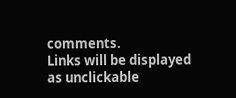comments.
Links will be displayed as unclickable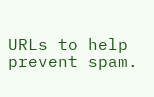URLs to help prevent spam.